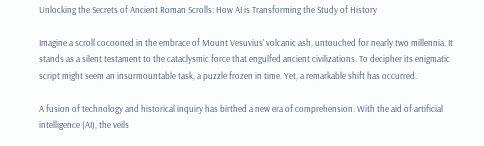Unlocking the Secrets of Ancient Roman Scrolls: How AI is Transforming the Study of History

Imagine a scroll cocooned in the embrace of Mount Vesuvius’ volcanic ash, untouched for nearly two millennia. It stands as a silent testament to the cataclysmic force that engulfed ancient civilizations. To decipher its enigmatic script might seem an insurmountable task, a puzzle frozen in time. Yet, a remarkable shift has occurred.

A fusion of technology and historical inquiry has birthed a new era of comprehension. With the aid of artificial intelligence (AI), the veils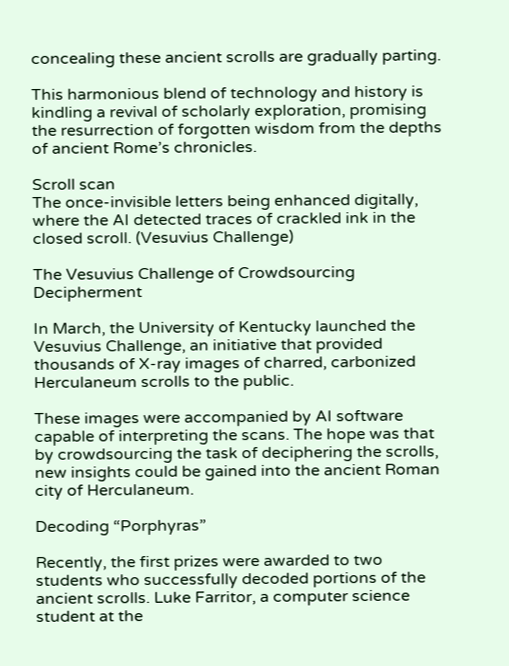concealing these ancient scrolls are gradually parting.

This harmonious blend of technology and history is kindling a revival of scholarly exploration, promising the resurrection of forgotten wisdom from the depths of ancient Rome’s chronicles.

Scroll scan
The once-invisible letters being enhanced digitally, where the AI detected traces of crackled ink in the closed scroll. (Vesuvius Challenge)

The Vesuvius Challenge of Crowdsourcing Decipherment

In March, the University of Kentucky launched the Vesuvius Challenge, an initiative that provided thousands of X-ray images of charred, carbonized Herculaneum scrolls to the public.

These images were accompanied by AI software capable of interpreting the scans. The hope was that by crowdsourcing the task of deciphering the scrolls, new insights could be gained into the ancient Roman city of Herculaneum.

Decoding “Porphyras”

Recently, the first prizes were awarded to two students who successfully decoded portions of the ancient scrolls. Luke Farritor, a computer science student at the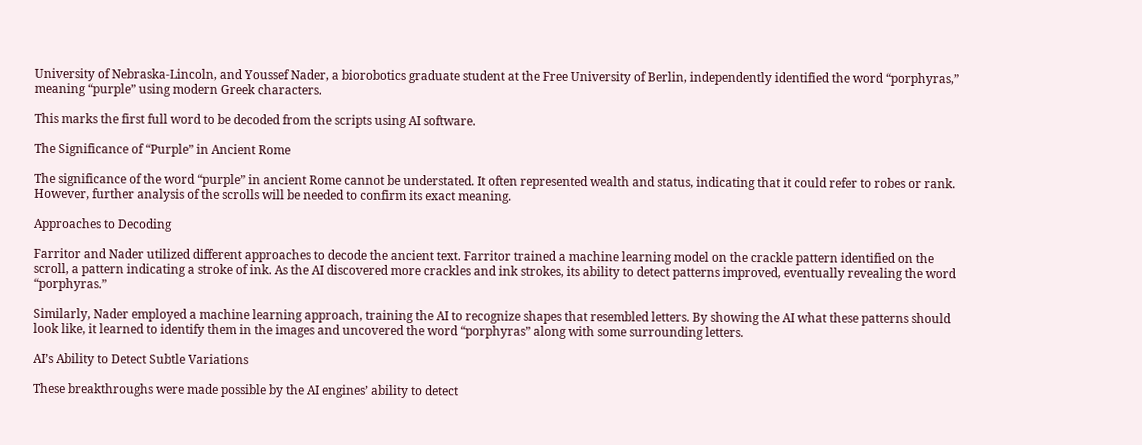University of Nebraska-Lincoln, and Youssef Nader, a biorobotics graduate student at the Free University of Berlin, independently identified the word “porphyras,” meaning “purple” using modern Greek characters.

This marks the first full word to be decoded from the scripts using AI software.

The Significance of “Purple” in Ancient Rome

The significance of the word “purple” in ancient Rome cannot be understated. It often represented wealth and status, indicating that it could refer to robes or rank. However, further analysis of the scrolls will be needed to confirm its exact meaning.

Approaches to Decoding

Farritor and Nader utilized different approaches to decode the ancient text. Farritor trained a machine learning model on the crackle pattern identified on the scroll, a pattern indicating a stroke of ink. As the AI discovered more crackles and ink strokes, its ability to detect patterns improved, eventually revealing the word “porphyras.”

Similarly, Nader employed a machine learning approach, training the AI to recognize shapes that resembled letters. By showing the AI what these patterns should look like, it learned to identify them in the images and uncovered the word “porphyras” along with some surrounding letters.

AI’s Ability to Detect Subtle Variations

These breakthroughs were made possible by the AI engines’ ability to detect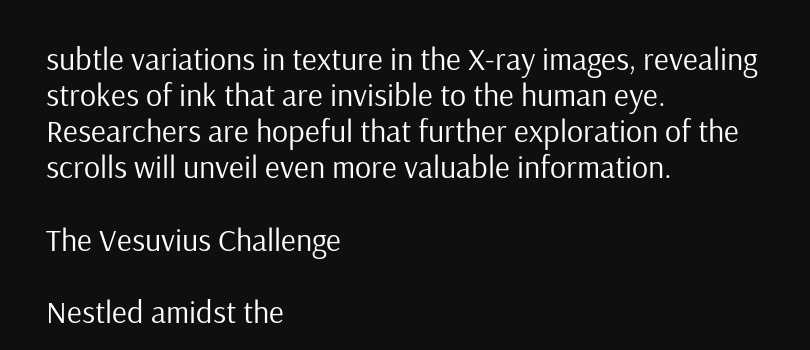subtle variations in texture in the X-ray images, revealing strokes of ink that are invisible to the human eye. Researchers are hopeful that further exploration of the scrolls will unveil even more valuable information.

The Vesuvius Challenge

Nestled amidst the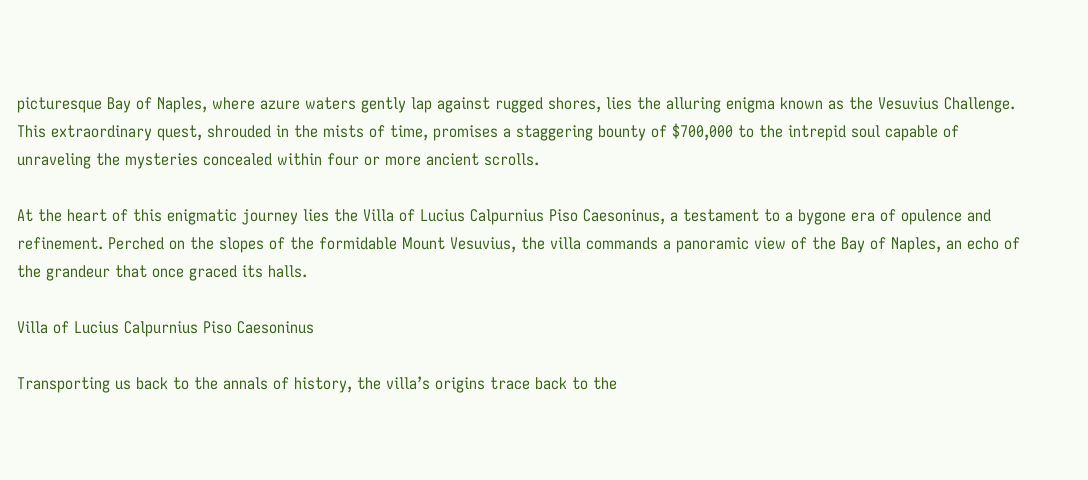picturesque Bay of Naples, where azure waters gently lap against rugged shores, lies the alluring enigma known as the Vesuvius Challenge. This extraordinary quest, shrouded in the mists of time, promises a staggering bounty of $700,000 to the intrepid soul capable of unraveling the mysteries concealed within four or more ancient scrolls.

At the heart of this enigmatic journey lies the Villa of Lucius Calpurnius Piso Caesoninus, a testament to a bygone era of opulence and refinement. Perched on the slopes of the formidable Mount Vesuvius, the villa commands a panoramic view of the Bay of Naples, an echo of the grandeur that once graced its halls.

Villa of Lucius Calpurnius Piso Caesoninus

Transporting us back to the annals of history, the villa’s origins trace back to the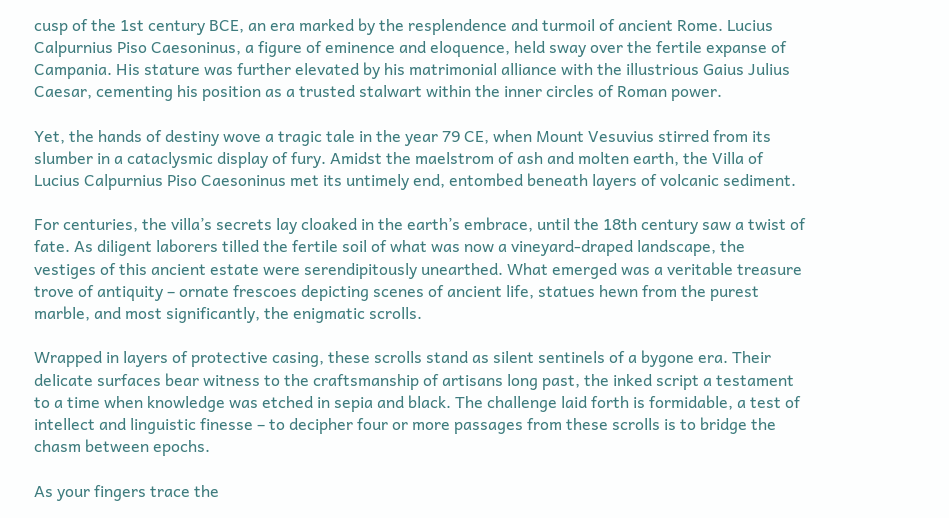cusp of the 1st century BCE, an era marked by the resplendence and turmoil of ancient Rome. Lucius Calpurnius Piso Caesoninus, a figure of eminence and eloquence, held sway over the fertile expanse of Campania. His stature was further elevated by his matrimonial alliance with the illustrious Gaius Julius Caesar, cementing his position as a trusted stalwart within the inner circles of Roman power.

Yet, the hands of destiny wove a tragic tale in the year 79 CE, when Mount Vesuvius stirred from its slumber in a cataclysmic display of fury. Amidst the maelstrom of ash and molten earth, the Villa of Lucius Calpurnius Piso Caesoninus met its untimely end, entombed beneath layers of volcanic sediment.

For centuries, the villa’s secrets lay cloaked in the earth’s embrace, until the 18th century saw a twist of fate. As diligent laborers tilled the fertile soil of what was now a vineyard-draped landscape, the vestiges of this ancient estate were serendipitously unearthed. What emerged was a veritable treasure trove of antiquity – ornate frescoes depicting scenes of ancient life, statues hewn from the purest marble, and most significantly, the enigmatic scrolls.

Wrapped in layers of protective casing, these scrolls stand as silent sentinels of a bygone era. Their delicate surfaces bear witness to the craftsmanship of artisans long past, the inked script a testament to a time when knowledge was etched in sepia and black. The challenge laid forth is formidable, a test of intellect and linguistic finesse – to decipher four or more passages from these scrolls is to bridge the chasm between epochs.

As your fingers trace the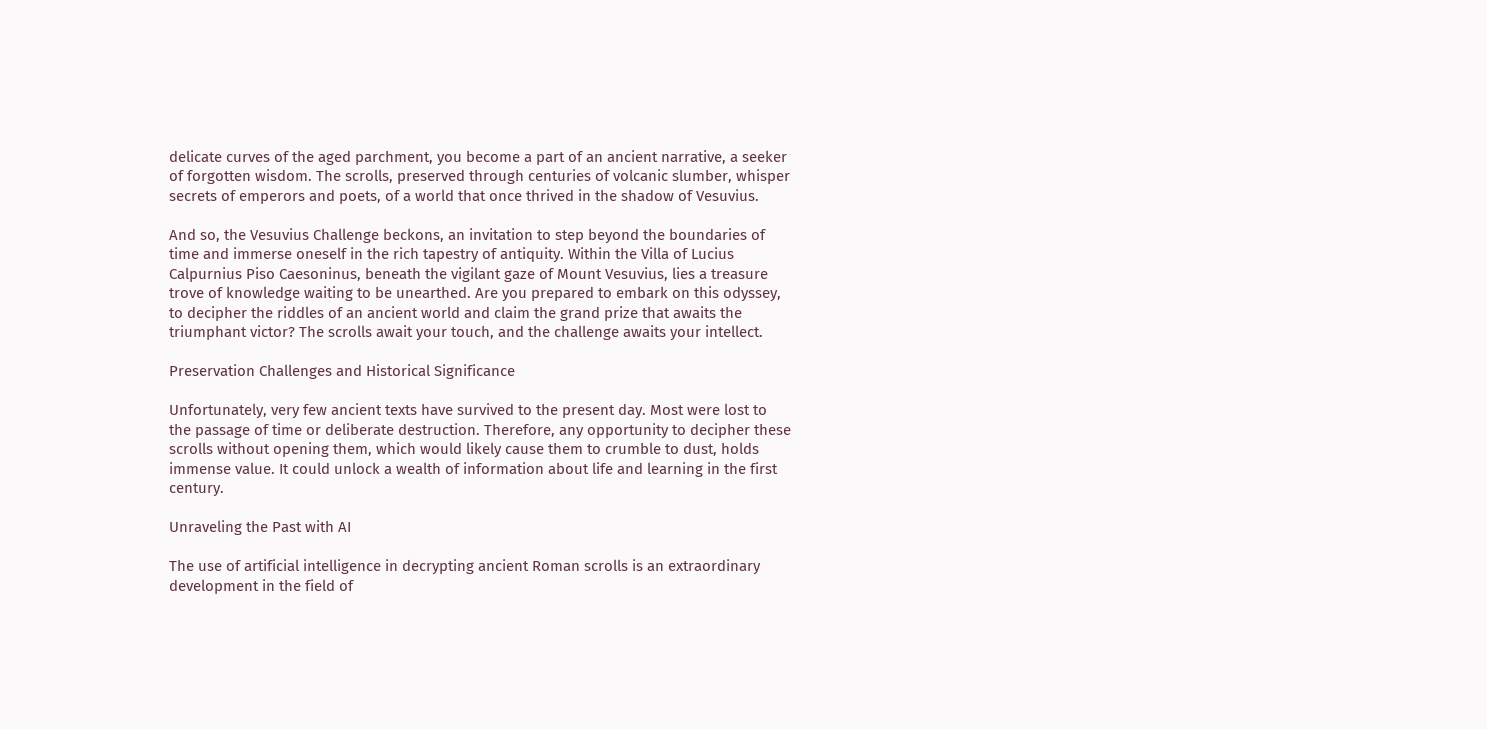delicate curves of the aged parchment, you become a part of an ancient narrative, a seeker of forgotten wisdom. The scrolls, preserved through centuries of volcanic slumber, whisper secrets of emperors and poets, of a world that once thrived in the shadow of Vesuvius.

And so, the Vesuvius Challenge beckons, an invitation to step beyond the boundaries of time and immerse oneself in the rich tapestry of antiquity. Within the Villa of Lucius Calpurnius Piso Caesoninus, beneath the vigilant gaze of Mount Vesuvius, lies a treasure trove of knowledge waiting to be unearthed. Are you prepared to embark on this odyssey, to decipher the riddles of an ancient world and claim the grand prize that awaits the triumphant victor? The scrolls await your touch, and the challenge awaits your intellect.

Preservation Challenges and Historical Significance

Unfortunately, very few ancient texts have survived to the present day. Most were lost to the passage of time or deliberate destruction. Therefore, any opportunity to decipher these scrolls without opening them, which would likely cause them to crumble to dust, holds immense value. It could unlock a wealth of information about life and learning in the first century.

Unraveling the Past with AI

The use of artificial intelligence in decrypting ancient Roman scrolls is an extraordinary development in the field of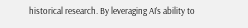historical research. By leveraging AI’s ability to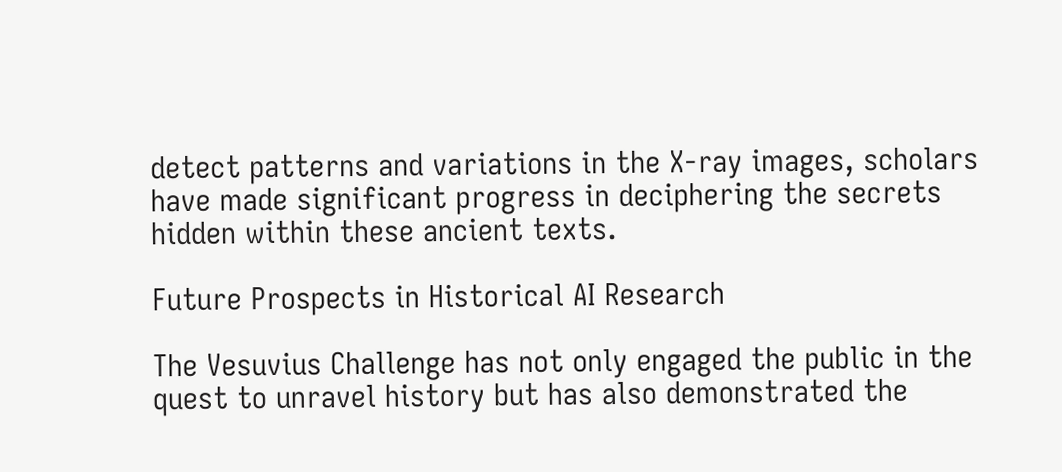detect patterns and variations in the X-ray images, scholars have made significant progress in deciphering the secrets hidden within these ancient texts.

Future Prospects in Historical AI Research

The Vesuvius Challenge has not only engaged the public in the quest to unravel history but has also demonstrated the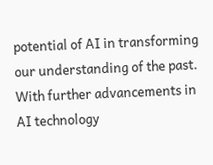potential of AI in transforming our understanding of the past. With further advancements in AI technology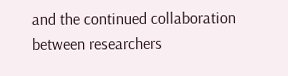and the continued collaboration between researchers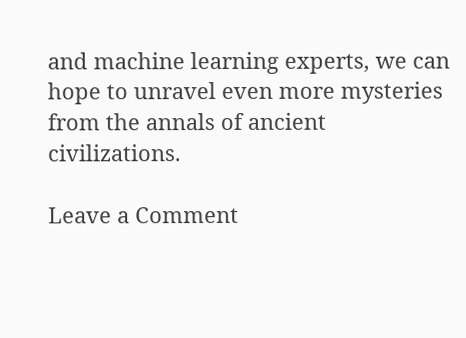and machine learning experts, we can hope to unravel even more mysteries from the annals of ancient civilizations.

Leave a Comment